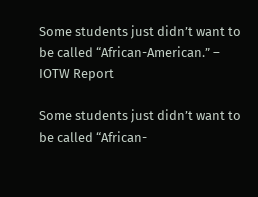Some students just didn’t want to be called “African-American.” – IOTW Report

Some students just didn’t want to be called “African-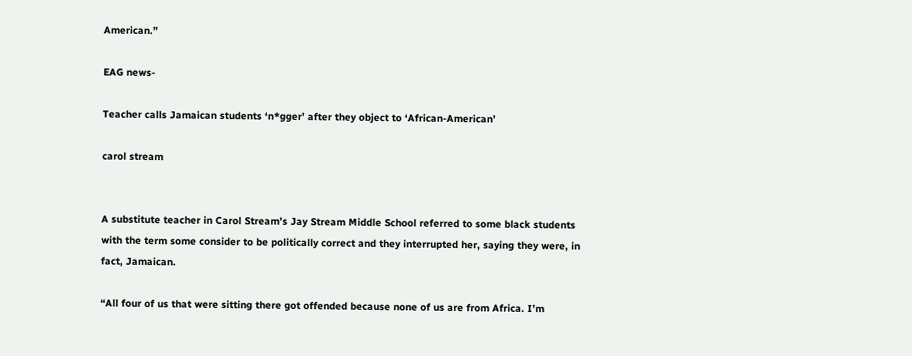American.”

EAG news-

Teacher calls Jamaican students ‘n*gger’ after they object to ‘African-American’

carol stream


A substitute teacher in Carol Stream’s Jay Stream Middle School referred to some black students with the term some consider to be politically correct and they interrupted her, saying they were, in fact, Jamaican.

“All four of us that were sitting there got offended because none of us are from Africa. I’m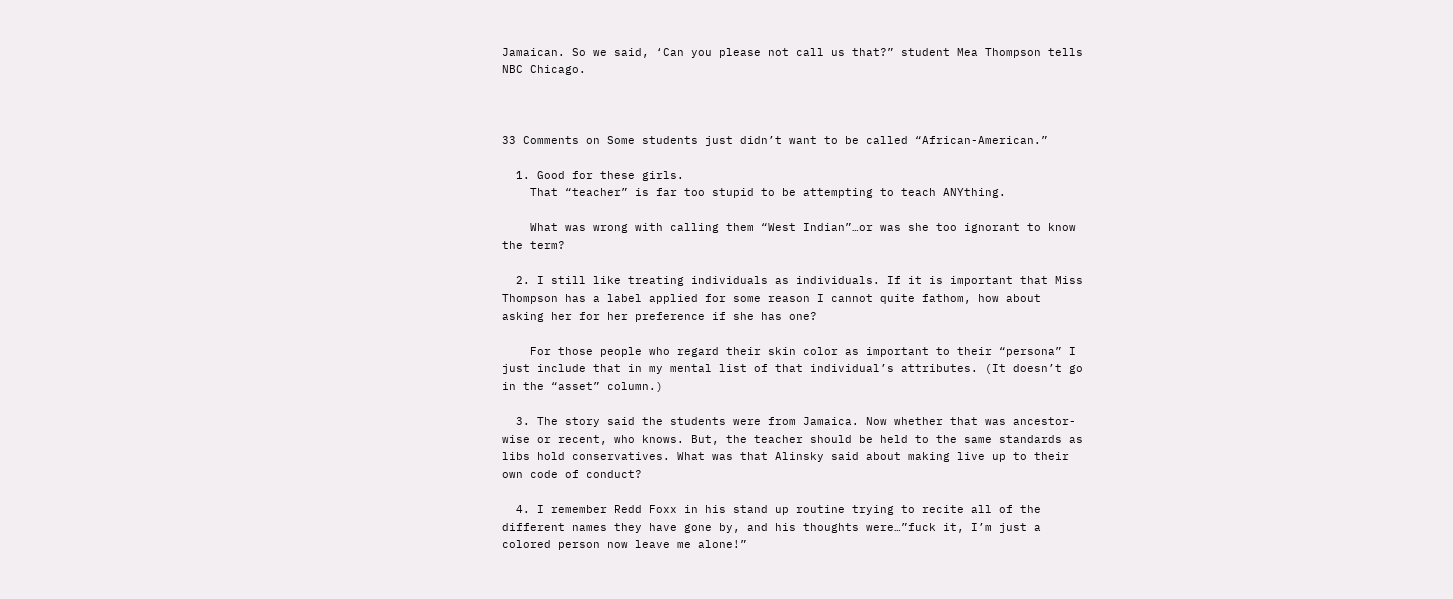Jamaican. So we said, ‘Can you please not call us that?” student Mea Thompson tells NBC Chicago.



33 Comments on Some students just didn’t want to be called “African-American.”

  1. Good for these girls.
    That “teacher” is far too stupid to be attempting to teach ANYthing.

    What was wrong with calling them “West Indian”…or was she too ignorant to know the term?

  2. I still like treating individuals as individuals. If it is important that Miss Thompson has a label applied for some reason I cannot quite fathom, how about asking her for her preference if she has one?

    For those people who regard their skin color as important to their “persona” I just include that in my mental list of that individual’s attributes. (It doesn’t go in the “asset” column.)

  3. The story said the students were from Jamaica. Now whether that was ancestor-wise or recent, who knows. But, the teacher should be held to the same standards as libs hold conservatives. What was that Alinsky said about making live up to their own code of conduct?

  4. I remember Redd Foxx in his stand up routine trying to recite all of the different names they have gone by, and his thoughts were…”fuck it, I’m just a colored person now leave me alone!”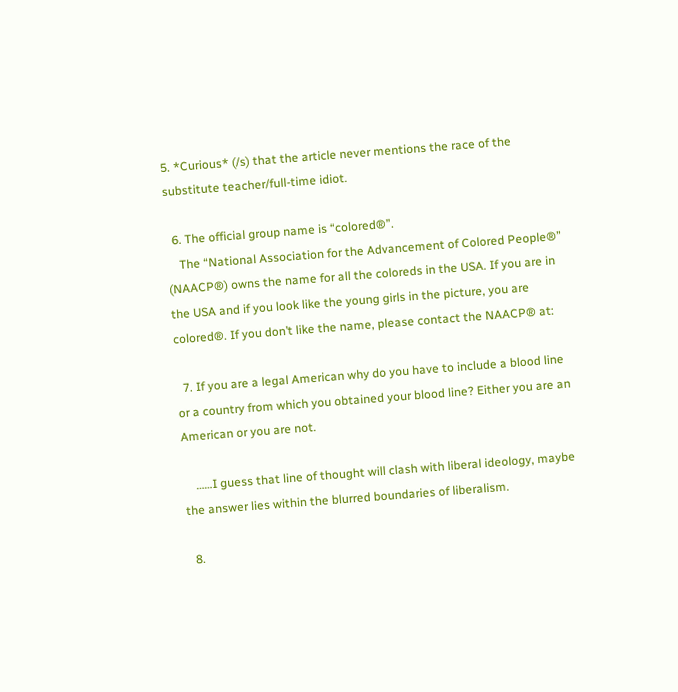5. *Curious* (/s) that the article never mentions the race of the substitute teacher/full-time idiot.

  6. The official group name is “colored®”.
    The “National Association for the Advancement of Colored People®” (NAACP®) owns the name for all the coloreds in the USA. If you are in the USA and if you look like the young girls in the picture, you are colored®. If you don’t like the name, please contact the NAACP® at:

  7. If you are a legal American why do you have to include a blood line or a country from which you obtained your blood line? Either you are an American or you are not.

    ……I guess that line of thought will clash with liberal ideology, maybe the answer lies within the blurred boundaries of liberalism.

  8.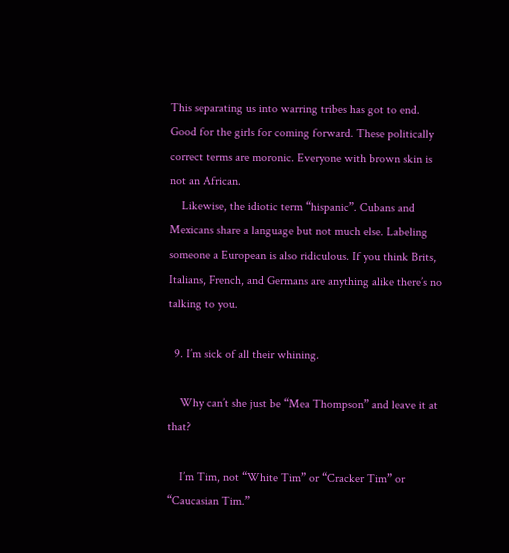This separating us into warring tribes has got to end. Good for the girls for coming forward. These politically correct terms are moronic. Everyone with brown skin is not an African.
    Likewise, the idiotic term “hispanic”. Cubans and Mexicans share a language but not much else. Labeling someone a European is also ridiculous. If you think Brits, Italians, French, and Germans are anything alike there’s no talking to you.

  9. I’m sick of all their whining.

    Why can’t she just be “Mea Thompson” and leave it at that?

    I’m Tim, not “White Tim” or “Cracker Tim” or “Caucasian Tim.”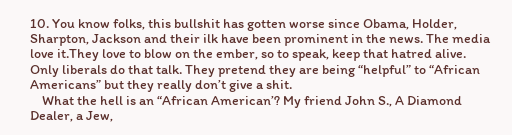10. You know folks, this bullshit has gotten worse since Obama, Holder, Sharpton, Jackson and their ilk have been prominent in the news. The media love it.They love to blow on the ember, so to speak, keep that hatred alive. Only liberals do that talk. They pretend they are being “helpful” to “African Americans” but they really don’t give a shit.
    What the hell is an “African American’? My friend John S., A Diamond Dealer, a Jew,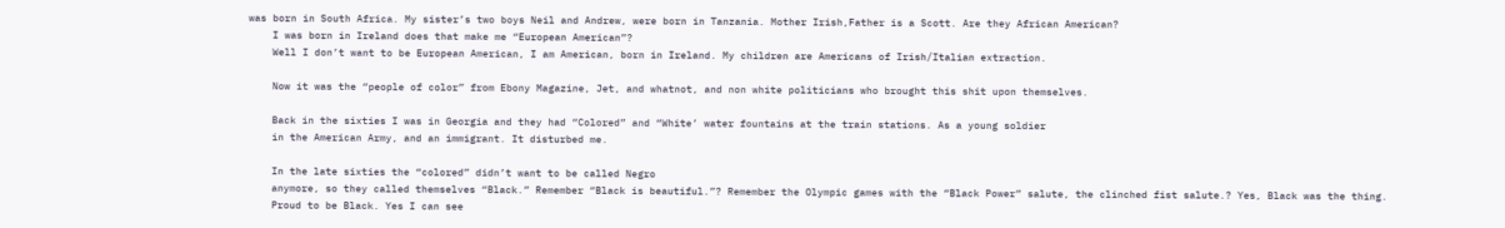was born in South Africa. My sister’s two boys Neil and Andrew, were born in Tanzania. Mother Irish,Father is a Scott. Are they African American?
    I was born in Ireland does that make me “European American”?
    Well I don’t want to be European American, I am American, born in Ireland. My children are Americans of Irish/Italian extraction.

    Now it was the “people of color” from Ebony Magazine, Jet, and whatnot, and non white politicians who brought this shit upon themselves.

    Back in the sixties I was in Georgia and they had “Colored” and “White’ water fountains at the train stations. As a young soldier
    in the American Army, and an immigrant. It disturbed me.

    In the late sixties the “colored” didn’t want to be called Negro
    anymore, so they called themselves “Black.” Remember “Black is beautiful.”? Remember the Olympic games with the “Black Power” salute, the clinched fist salute.? Yes, Black was the thing.
    Proud to be Black. Yes I can see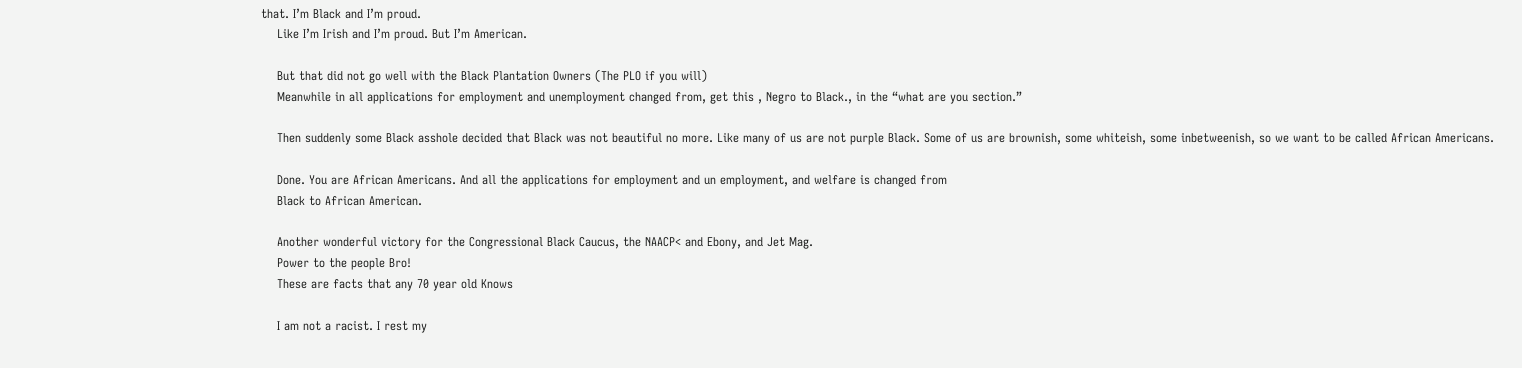that. I’m Black and I’m proud.
    Like I’m Irish and I’m proud. But I’m American.

    But that did not go well with the Black Plantation Owners (The PLO if you will)
    Meanwhile in all applications for employment and unemployment changed from, get this , Negro to Black., in the “what are you section.”

    Then suddenly some Black asshole decided that Black was not beautiful no more. Like many of us are not purple Black. Some of us are brownish, some whiteish, some inbetweenish, so we want to be called African Americans.

    Done. You are African Americans. And all the applications for employment and un employment, and welfare is changed from
    Black to African American.

    Another wonderful victory for the Congressional Black Caucus, the NAACP< and Ebony, and Jet Mag.
    Power to the people Bro!
    These are facts that any 70 year old Knows

    I am not a racist. I rest my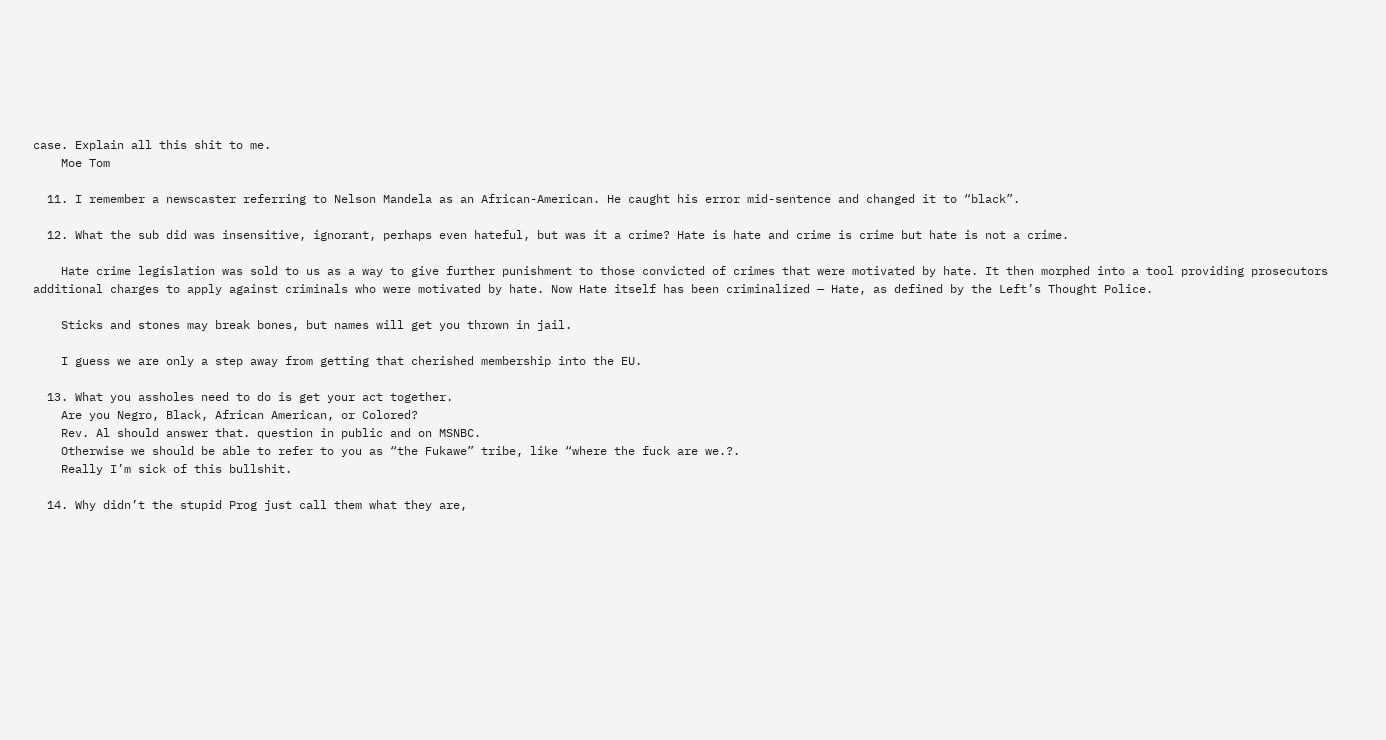case. Explain all this shit to me.
    Moe Tom

  11. I remember a newscaster referring to Nelson Mandela as an African-American. He caught his error mid-sentence and changed it to “black”.

  12. What the sub did was insensitive, ignorant, perhaps even hateful, but was it a crime? Hate is hate and crime is crime but hate is not a crime.

    Hate crime legislation was sold to us as a way to give further punishment to those convicted of crimes that were motivated by hate. It then morphed into a tool providing prosecutors additional charges to apply against criminals who were motivated by hate. Now Hate itself has been criminalized — Hate, as defined by the Left’s Thought Police.

    Sticks and stones may break bones, but names will get you thrown in jail.

    I guess we are only a step away from getting that cherished membership into the EU.

  13. What you assholes need to do is get your act together.
    Are you Negro, Black, African American, or Colored?
    Rev. Al should answer that. question in public and on MSNBC.
    Otherwise we should be able to refer to you as “the Fukawe” tribe, like “where the fuck are we.?.
    Really I’m sick of this bullshit.

  14. Why didn’t the stupid Prog just call them what they are,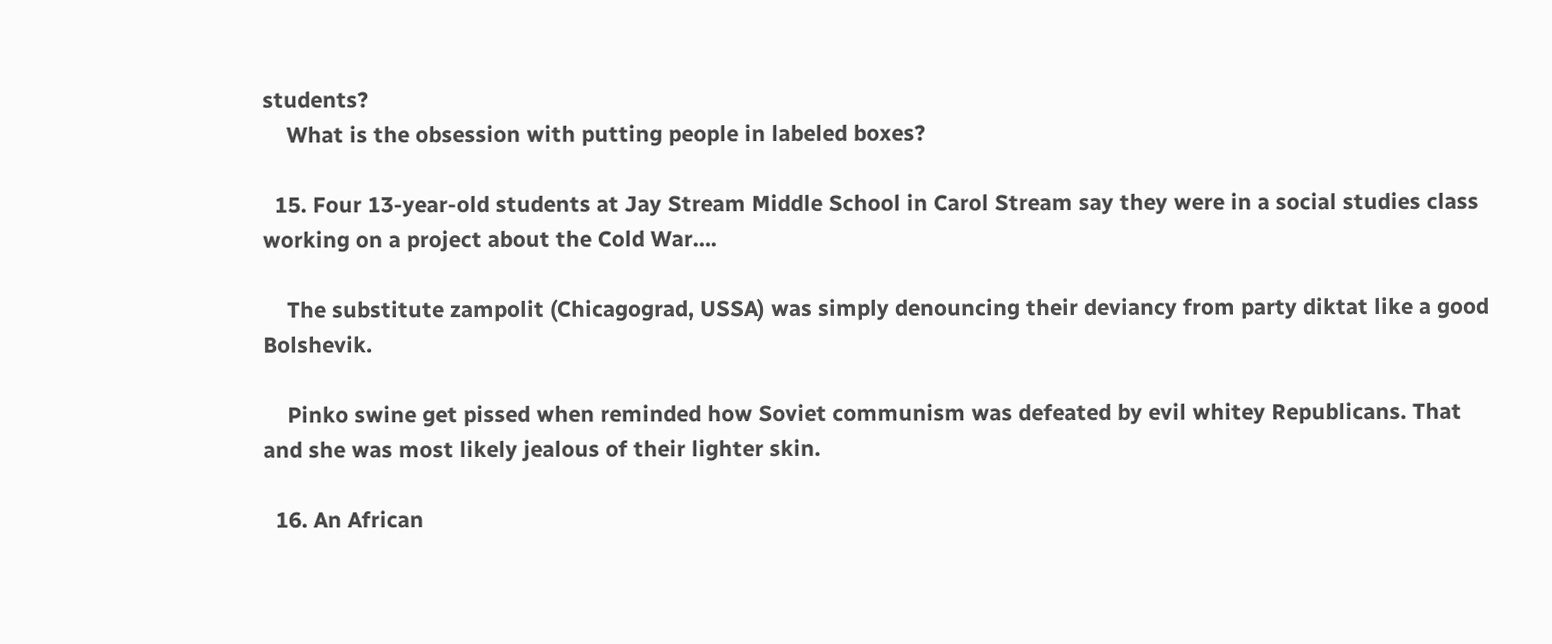students?
    What is the obsession with putting people in labeled boxes?

  15. Four 13-year-old students at Jay Stream Middle School in Carol Stream say they were in a social studies class working on a project about the Cold War….

    The substitute zampolit (Chicagograd, USSA) was simply denouncing their deviancy from party diktat like a good Bolshevik.

    Pinko swine get pissed when reminded how Soviet communism was defeated by evil whitey Republicans. That and she was most likely jealous of their lighter skin.

  16. An African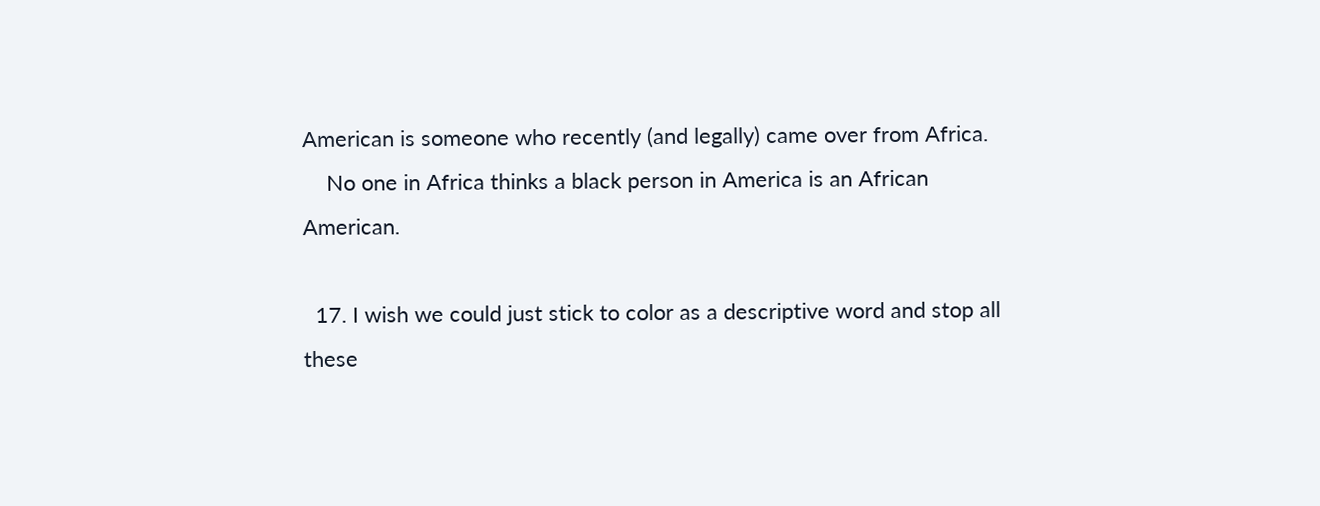American is someone who recently (and legally) came over from Africa.
    No one in Africa thinks a black person in America is an African American.

  17. I wish we could just stick to color as a descriptive word and stop all these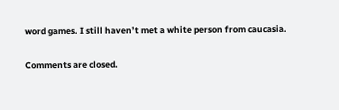word games. I still haven’t met a white person from caucasia.

Comments are closed.